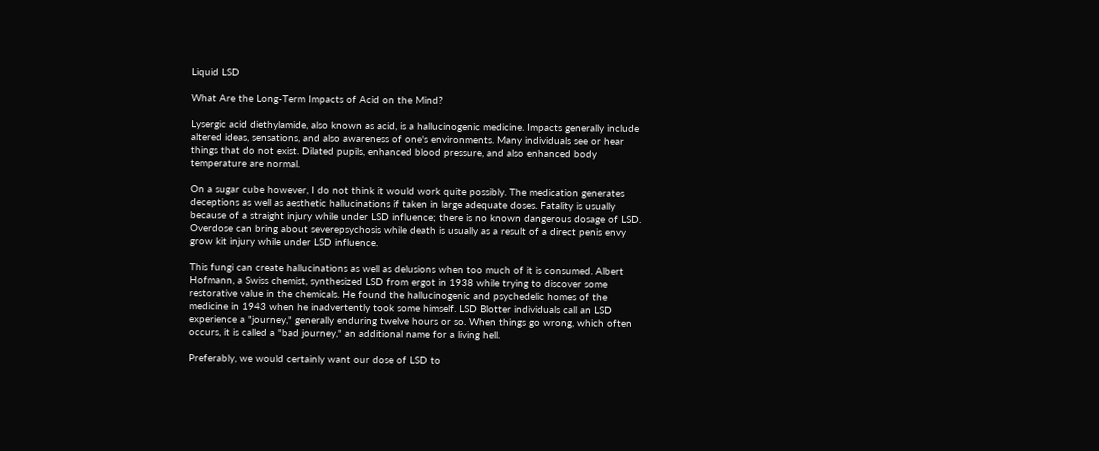Liquid LSD

What Are the Long-Term Impacts of Acid on the Mind?

Lysergic acid diethylamide, also known as acid, is a hallucinogenic medicine. Impacts generally include altered ideas, sensations, and also awareness of one's environments. Many individuals see or hear things that do not exist. Dilated pupils, enhanced blood pressure, and also enhanced body temperature are normal.

On a sugar cube however, I do not think it would work quite possibly. The medication generates deceptions as well as aesthetic hallucinations if taken in large adequate doses. Fatality is usually because of a straight injury while under LSD influence; there is no known dangerous dosage of LSD. Overdose can bring about severepsychosis while death is usually as a result of a direct penis envy grow kit injury while under LSD influence.

This fungi can create hallucinations as well as delusions when too much of it is consumed. Albert Hofmann, a Swiss chemist, synthesized LSD from ergot in 1938 while trying to discover some restorative value in the chemicals. He found the hallucinogenic and psychedelic homes of the medicine in 1943 when he inadvertently took some himself. LSD Blotter individuals call an LSD experience a "journey," generally enduring twelve hours or so. When things go wrong, which often occurs, it is called a "bad journey," an additional name for a living hell.

Preferably, we would certainly want our dose of LSD to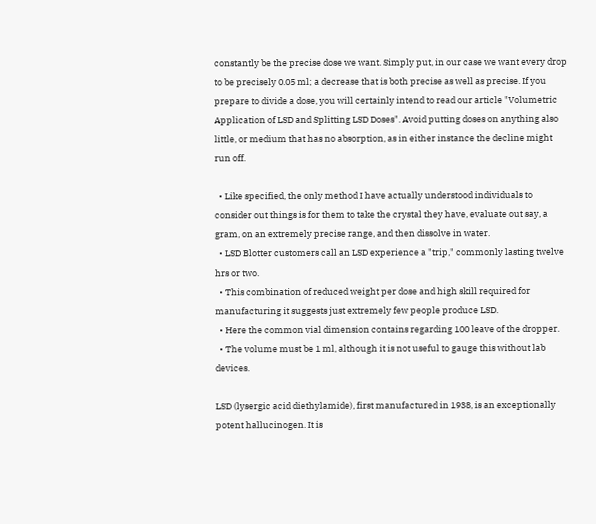constantly be the precise dose we want. Simply put, in our case we want every drop to be precisely 0.05 ml; a decrease that is both precise as well as precise. If you prepare to divide a dose, you will certainly intend to read our article "Volumetric Application of LSD and Splitting LSD Doses". Avoid putting doses on anything also little, or medium that has no absorption, as in either instance the decline might run off.

  • Like specified, the only method I have actually understood individuals to consider out things is for them to take the crystal they have, evaluate out say, a gram, on an extremely precise range, and then dissolve in water.
  • LSD Blotter customers call an LSD experience a "trip," commonly lasting twelve hrs or two.
  • This combination of reduced weight per dose and high skill required for manufacturing it suggests just extremely few people produce LSD.
  • Here the common vial dimension contains regarding 100 leave of the dropper.
  • The volume must be 1 ml, although it is not useful to gauge this without lab devices.

LSD (lysergic acid diethylamide), first manufactured in 1938, is an exceptionally potent hallucinogen. It is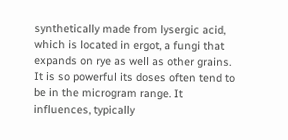synthetically made from lysergic acid, which is located in ergot, a fungi that expands on rye as well as other grains. It is so powerful its doses often tend to be in the microgram range. It influences, typically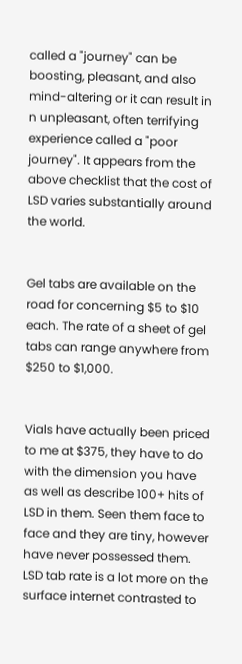called a "journey" can be boosting, pleasant, and also mind-altering or it can result in n unpleasant, often terrifying experience called a "poor journey". It appears from the above checklist that the cost of LSD varies substantially around the world.


Gel tabs are available on the road for concerning $5 to $10 each. The rate of a sheet of gel tabs can range anywhere from $250 to $1,000.


Vials have actually been priced to me at $375, they have to do with the dimension you have as well as describe 100+ hits of LSD in them. Seen them face to face and they are tiny, however have never possessed them. LSD tab rate is a lot more on the surface internet contrasted to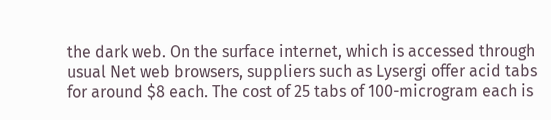the dark web. On the surface internet, which is accessed through usual Net web browsers, suppliers such as Lysergi offer acid tabs for around $8 each. The cost of 25 tabs of 100-microgram each is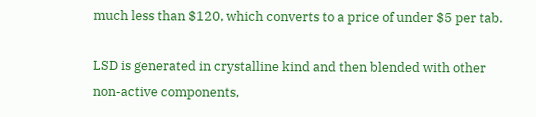much less than $120, which converts to a price of under $5 per tab.

LSD is generated in crystalline kind and then blended with other non-active components,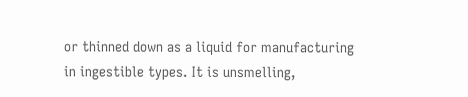or thinned down as a liquid for manufacturing in ingestible types. It is unsmelling,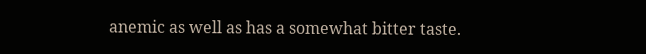anemic as well as has a somewhat bitter taste.